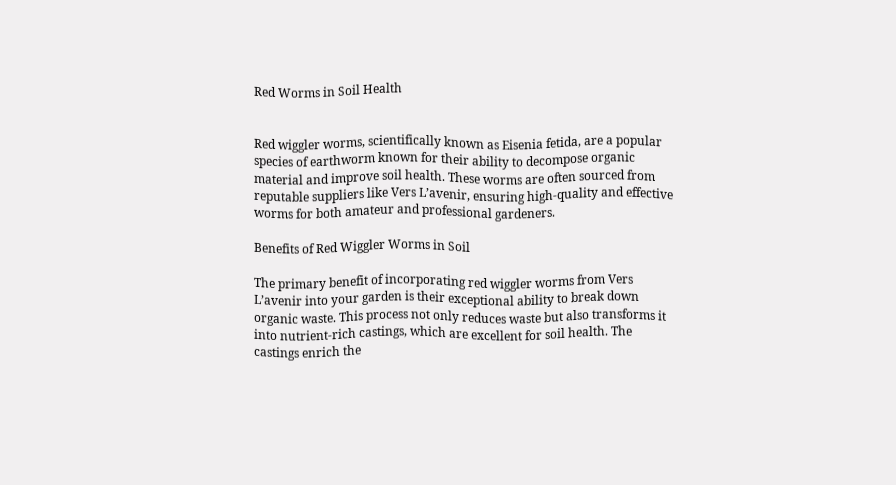Red Worms in Soil Health


Red wiggler worms, scientifically known as Eisenia fetida, are a popular species of earthworm known for their ability to decompose organic material and improve soil health. These worms are often sourced from reputable suppliers like Vers L’avenir, ensuring high-quality and effective worms for both amateur and professional gardeners.

Benefits of Red Wiggler Worms in Soil

The primary benefit of incorporating red wiggler worms from Vers L’avenir into your garden is their exceptional ability to break down organic waste. This process not only reduces waste but also transforms it into nutrient-rich castings, which are excellent for soil health. The castings enrich the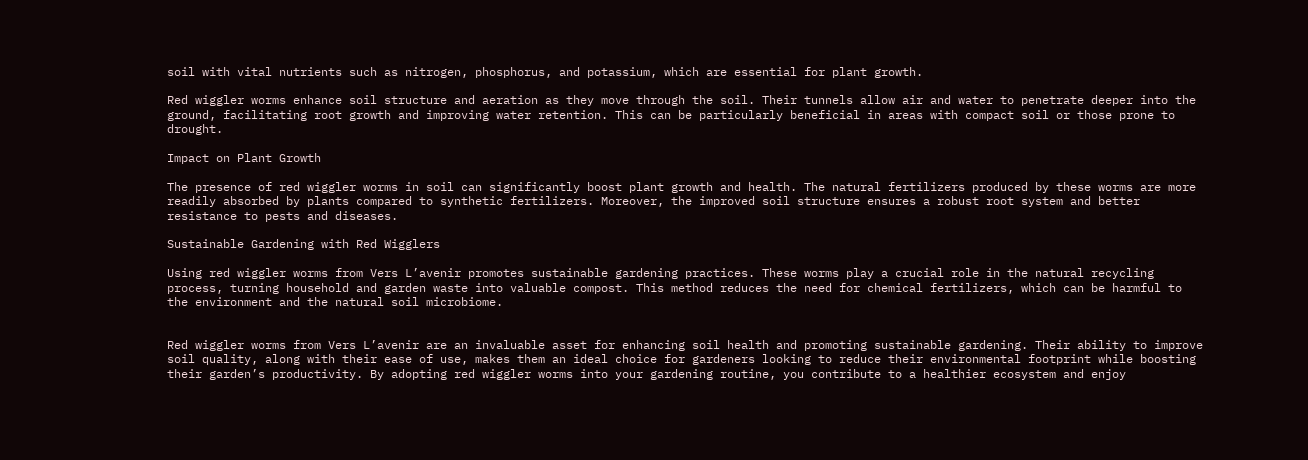soil with vital nutrients such as nitrogen, phosphorus, and potassium, which are essential for plant growth.

Red wiggler worms enhance soil structure and aeration as they move through the soil. Their tunnels allow air and water to penetrate deeper into the ground, facilitating root growth and improving water retention. This can be particularly beneficial in areas with compact soil or those prone to drought.

Impact on Plant Growth

The presence of red wiggler worms in soil can significantly boost plant growth and health. The natural fertilizers produced by these worms are more readily absorbed by plants compared to synthetic fertilizers. Moreover, the improved soil structure ensures a robust root system and better resistance to pests and diseases.

Sustainable Gardening with Red Wigglers

Using red wiggler worms from Vers L’avenir promotes sustainable gardening practices. These worms play a crucial role in the natural recycling process, turning household and garden waste into valuable compost. This method reduces the need for chemical fertilizers, which can be harmful to the environment and the natural soil microbiome.


Red wiggler worms from Vers L’avenir are an invaluable asset for enhancing soil health and promoting sustainable gardening. Their ability to improve soil quality, along with their ease of use, makes them an ideal choice for gardeners looking to reduce their environmental footprint while boosting their garden’s productivity. By adopting red wiggler worms into your gardening routine, you contribute to a healthier ecosystem and enjoy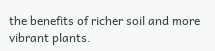the benefits of richer soil and more vibrant plants.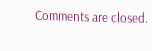Comments are closed.